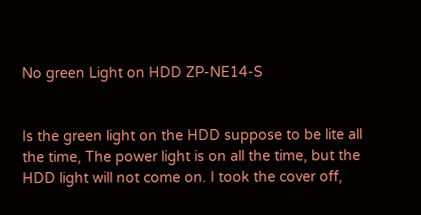No green Light on HDD ZP-NE14-S


Is the green light on the HDD suppose to be lite all the time, The power light is on all the time, but the HDD light will not come on. I took the cover off,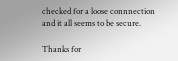checked for a loose connnection and it all seems to be secure.

Thanks for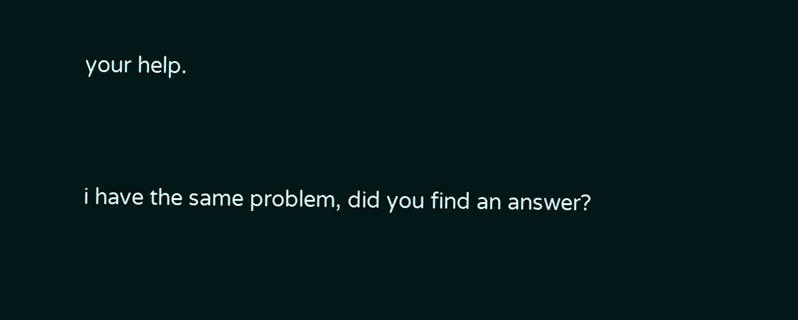your help.



i have the same problem, did you find an answer?